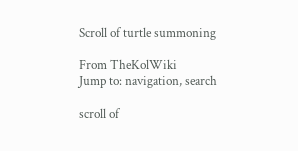Scroll of turtle summoning

From TheKolWiki
Jump to: navigation, search

scroll of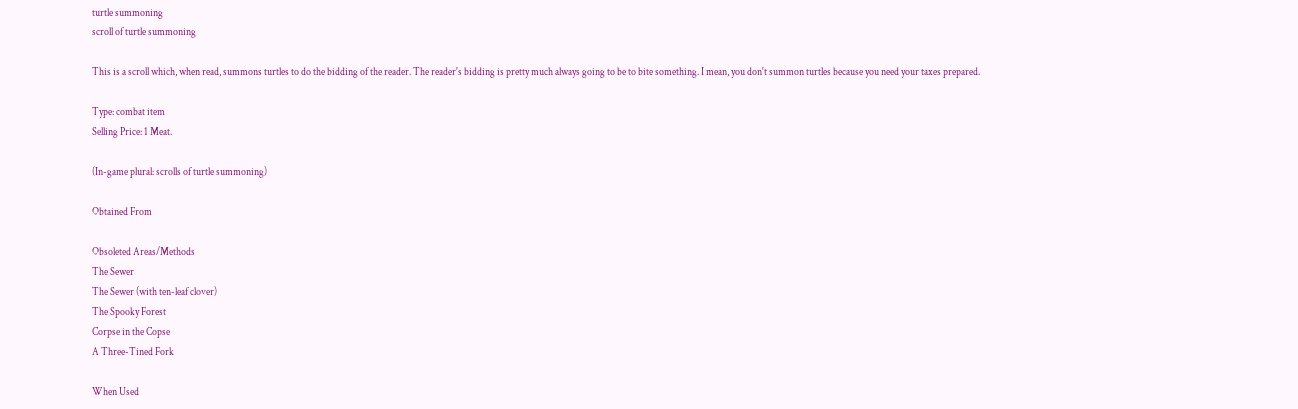turtle summoning
scroll of turtle summoning

This is a scroll which, when read, summons turtles to do the bidding of the reader. The reader's bidding is pretty much always going to be to bite something. I mean, you don't summon turtles because you need your taxes prepared.

Type: combat item
Selling Price: 1 Meat.

(In-game plural: scrolls of turtle summoning)

Obtained From

Obsoleted Areas/Methods
The Sewer
The Sewer (with ten-leaf clover)
The Spooky Forest
Corpse in the Copse
A Three-Tined Fork

When Used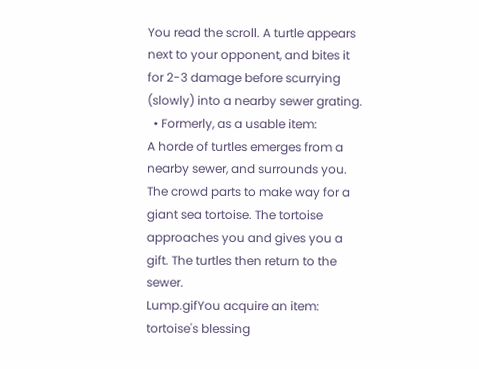You read the scroll. A turtle appears next to your opponent, and bites it for 2-3 damage before scurrying (slowly) into a nearby sewer grating.
  • Formerly, as a usable item:
A horde of turtles emerges from a nearby sewer, and surrounds you. The crowd parts to make way for a giant sea tortoise. The tortoise approaches you and gives you a gift. The turtles then return to the sewer.
Lump.gifYou acquire an item: tortoise's blessing